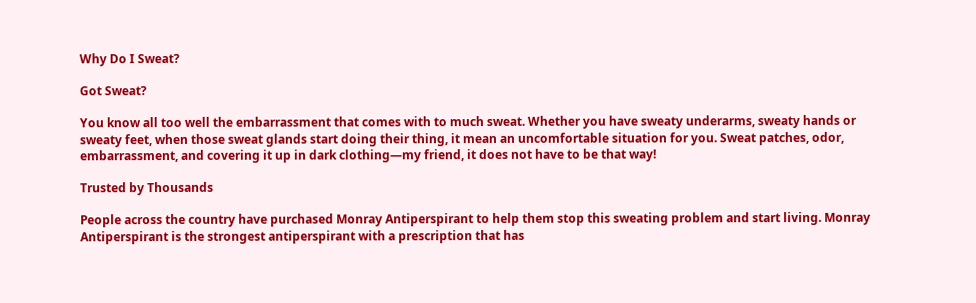Why Do I Sweat?

Got Sweat?

You know all too well the embarrassment that comes with to much sweat. Whether you have sweaty underarms, sweaty hands or sweaty feet, when those sweat glands start doing their thing, it mean an uncomfortable situation for you. Sweat patches, odor, embarrassment, and covering it up in dark clothing—my friend, it does not have to be that way!

Trusted by Thousands

People across the country have purchased Monray Antiperspirant to help them stop this sweating problem and start living. Monray Antiperspirant is the strongest antiperspirant with a prescription that has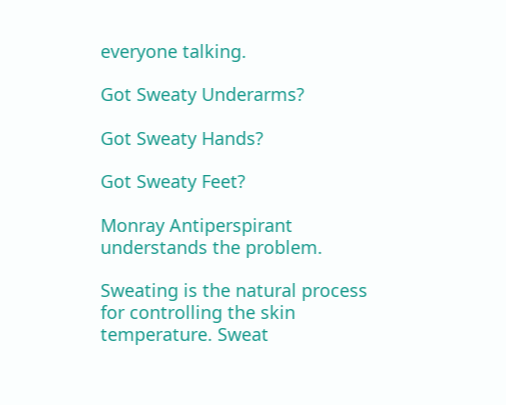everyone talking.

Got Sweaty Underarms?

Got Sweaty Hands?

Got Sweaty Feet?

Monray Antiperspirant understands the problem.

Sweating is the natural process for controlling the skin temperature. Sweat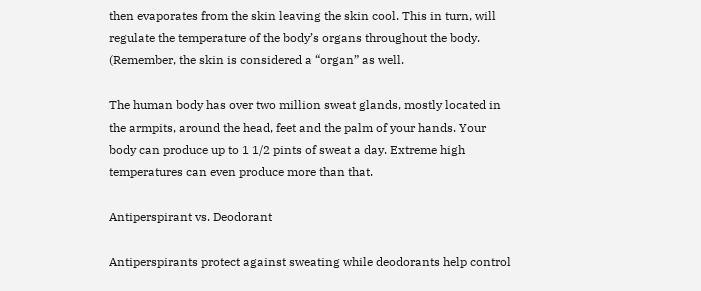then evaporates from the skin leaving the skin cool. This in turn, will regulate the temperature of the body’s organs throughout the body. (Remember, the skin is considered a “organ” as well.

The human body has over two million sweat glands, mostly located in the armpits, around the head, feet and the palm of your hands. Your body can produce up to 1 1/2 pints of sweat a day. Extreme high temperatures can even produce more than that.

Antiperspirant vs. Deodorant

Antiperspirants protect against sweating while deodorants help control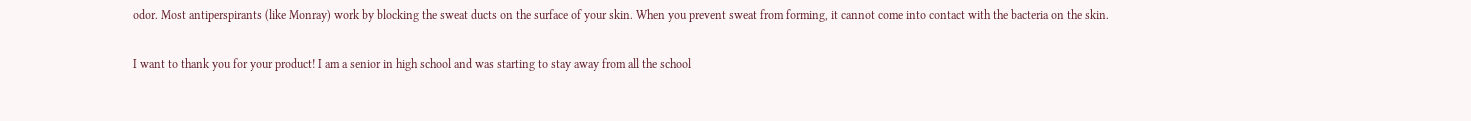odor. Most antiperspirants (like Monray) work by blocking the sweat ducts on the surface of your skin. When you prevent sweat from forming, it cannot come into contact with the bacteria on the skin.

I want to thank you for your product! I am a senior in high school and was starting to stay away from all the school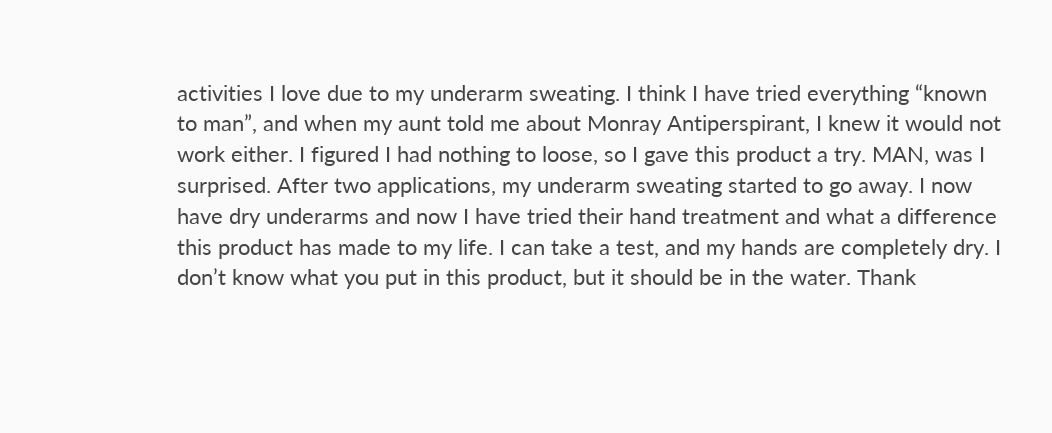activities I love due to my underarm sweating. I think I have tried everything “known to man”, and when my aunt told me about Monray Antiperspirant, I knew it would not work either. I figured I had nothing to loose, so I gave this product a try. MAN, was I surprised. After two applications, my underarm sweating started to go away. I now have dry underarms and now I have tried their hand treatment and what a difference this product has made to my life. I can take a test, and my hands are completely dry. I don’t know what you put in this product, but it should be in the water. Thank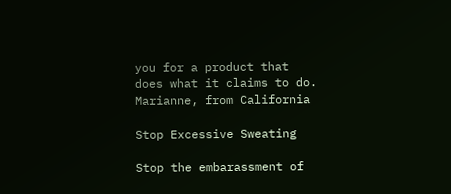you for a product that does what it claims to do. Marianne, from California

Stop Excessive Sweating

Stop the embarassment of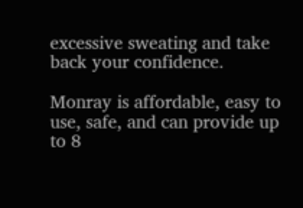excessive sweating and take back your confidence.

Monray is affordable, easy to use, safe, and can provide up to 8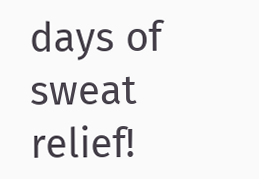days of sweat relief!